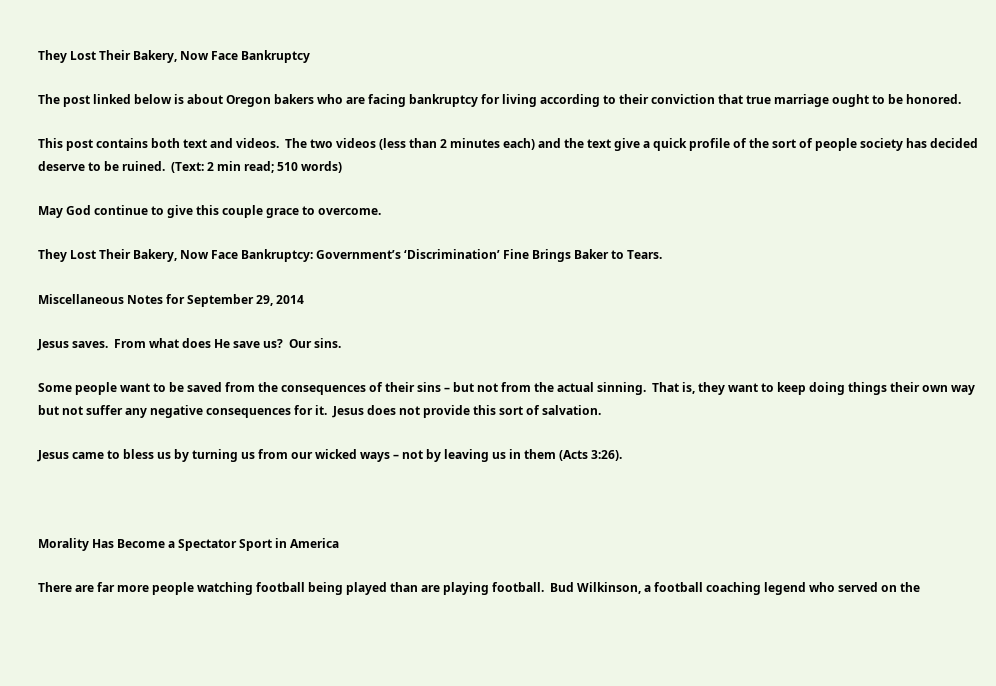They Lost Their Bakery, Now Face Bankruptcy

The post linked below is about Oregon bakers who are facing bankruptcy for living according to their conviction that true marriage ought to be honored.

This post contains both text and videos.  The two videos (less than 2 minutes each) and the text give a quick profile of the sort of people society has decided deserve to be ruined.  (Text: 2 min read; 510 words)

May God continue to give this couple grace to overcome.

They Lost Their Bakery, Now Face Bankruptcy: Government’s ‘Discrimination’ Fine Brings Baker to Tears.

Miscellaneous Notes for September 29, 2014

Jesus saves.  From what does He save us?  Our sins.

Some people want to be saved from the consequences of their sins – but not from the actual sinning.  That is, they want to keep doing things their own way but not suffer any negative consequences for it.  Jesus does not provide this sort of salvation.

Jesus came to bless us by turning us from our wicked ways – not by leaving us in them (Acts 3:26).



Morality Has Become a Spectator Sport in America

There are far more people watching football being played than are playing football.  Bud Wilkinson, a football coaching legend who served on the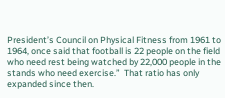President’s Council on Physical Fitness from 1961 to 1964, once said that football is 22 people on the field who need rest being watched by 22,000 people in the stands who need exercise.”  That ratio has only expanded since then.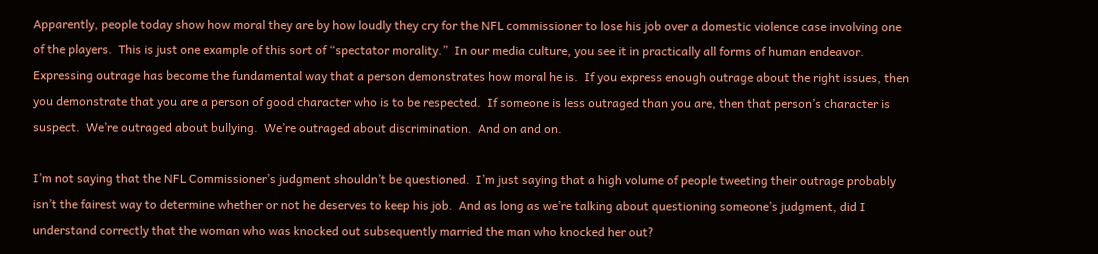Apparently, people today show how moral they are by how loudly they cry for the NFL commissioner to lose his job over a domestic violence case involving one of the players.  This is just one example of this sort of “spectator morality.”  In our media culture, you see it in practically all forms of human endeavor. Expressing outrage has become the fundamental way that a person demonstrates how moral he is.  If you express enough outrage about the right issues, then you demonstrate that you are a person of good character who is to be respected.  If someone is less outraged than you are, then that person’s character is suspect.  We’re outraged about bullying.  We’re outraged about discrimination.  And on and on.

I’m not saying that the NFL Commissioner’s judgment shouldn’t be questioned.  I’m just saying that a high volume of people tweeting their outrage probably isn’t the fairest way to determine whether or not he deserves to keep his job.  And as long as we’re talking about questioning someone’s judgment, did I understand correctly that the woman who was knocked out subsequently married the man who knocked her out?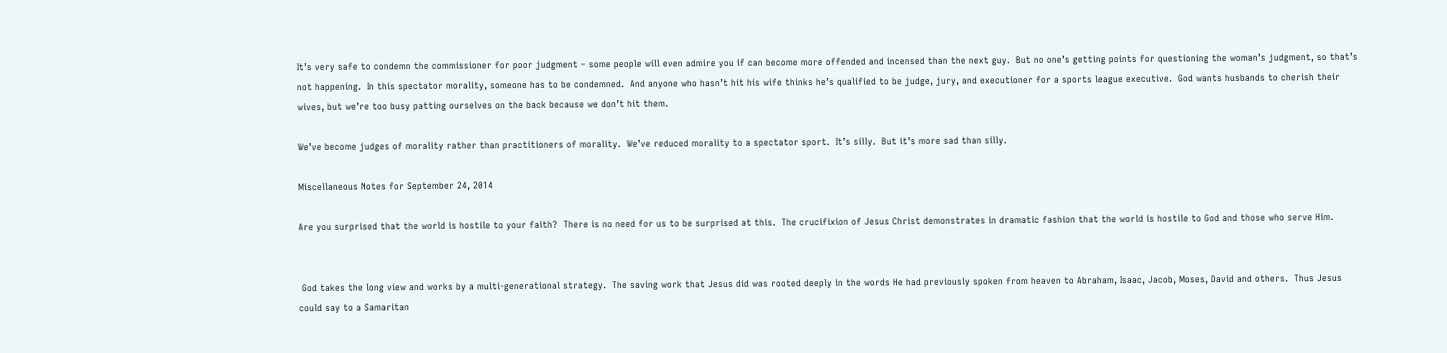It’s very safe to condemn the commissioner for poor judgment – some people will even admire you if can become more offended and incensed than the next guy.  But no one’s getting points for questioning the woman’s judgment, so that’s not happening.  In this spectator morality, someone has to be condemned.  And anyone who hasn’t hit his wife thinks he’s qualified to be judge, jury, and executioner for a sports league executive.  God wants husbands to cherish their wives, but we’re too busy patting ourselves on the back because we don’t hit them.

We’ve become judges of morality rather than practitioners of morality.  We’ve reduced morality to a spectator sport.  It’s silly.  But it’s more sad than silly.

Miscellaneous Notes for September 24, 2014

Are you surprised that the world is hostile to your faith?  There is no need for us to be surprised at this.  The crucifixion of Jesus Christ demonstrates in dramatic fashion that the world is hostile to God and those who serve Him.


 God takes the long view and works by a multi-generational strategy.  The saving work that Jesus did was rooted deeply in the words He had previously spoken from heaven to Abraham, Isaac, Jacob, Moses, David and others.  Thus Jesus could say to a Samaritan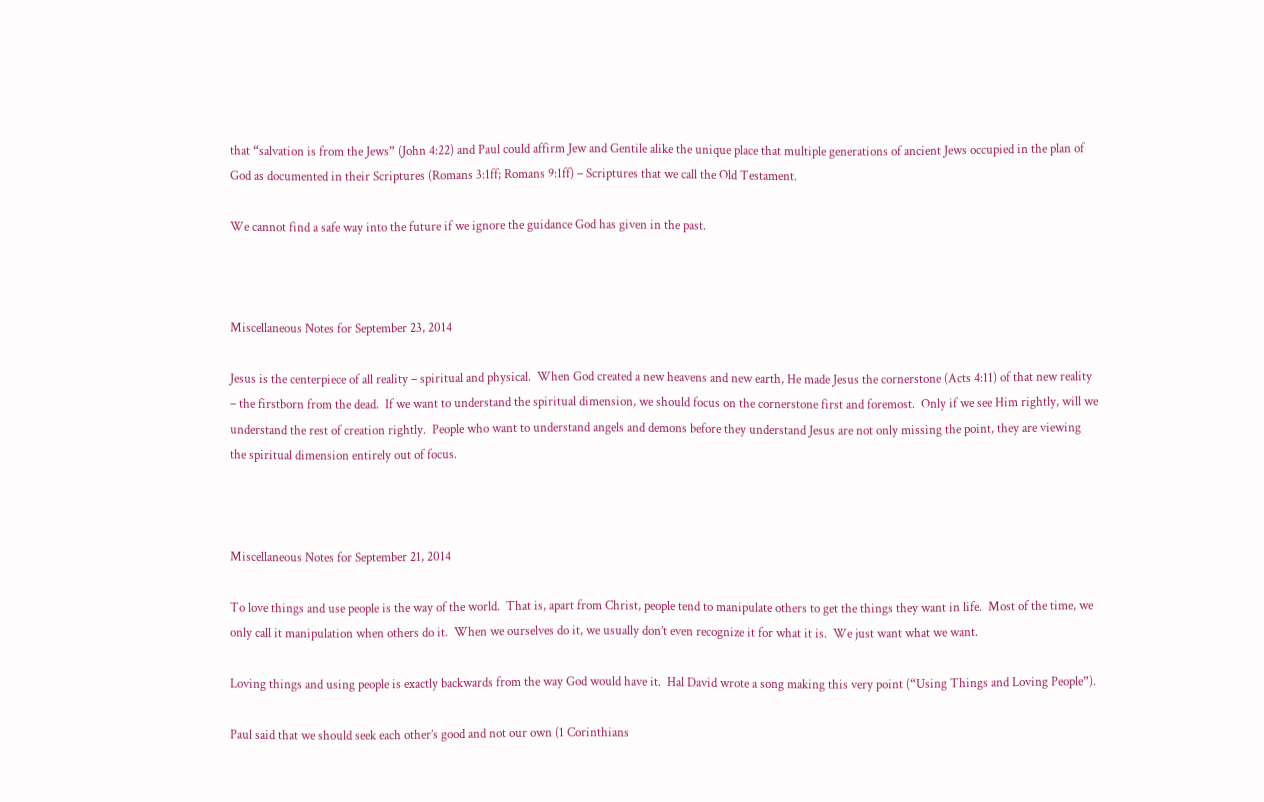that “salvation is from the Jews” (John 4:22) and Paul could affirm Jew and Gentile alike the unique place that multiple generations of ancient Jews occupied in the plan of God as documented in their Scriptures (Romans 3:1ff; Romans 9:1ff) – Scriptures that we call the Old Testament.

We cannot find a safe way into the future if we ignore the guidance God has given in the past.



Miscellaneous Notes for September 23, 2014

Jesus is the centerpiece of all reality – spiritual and physical.  When God created a new heavens and new earth, He made Jesus the cornerstone (Acts 4:11) of that new reality – the firstborn from the dead.  If we want to understand the spiritual dimension, we should focus on the cornerstone first and foremost.  Only if we see Him rightly, will we understand the rest of creation rightly.  People who want to understand angels and demons before they understand Jesus are not only missing the point, they are viewing the spiritual dimension entirely out of focus.



Miscellaneous Notes for September 21, 2014

To love things and use people is the way of the world.  That is, apart from Christ, people tend to manipulate others to get the things they want in life.  Most of the time, we only call it manipulation when others do it.  When we ourselves do it, we usually don’t even recognize it for what it is.  We just want what we want.

Loving things and using people is exactly backwards from the way God would have it.  Hal David wrote a song making this very point (“Using Things and Loving People”).

Paul said that we should seek each other’s good and not our own (1 Corinthians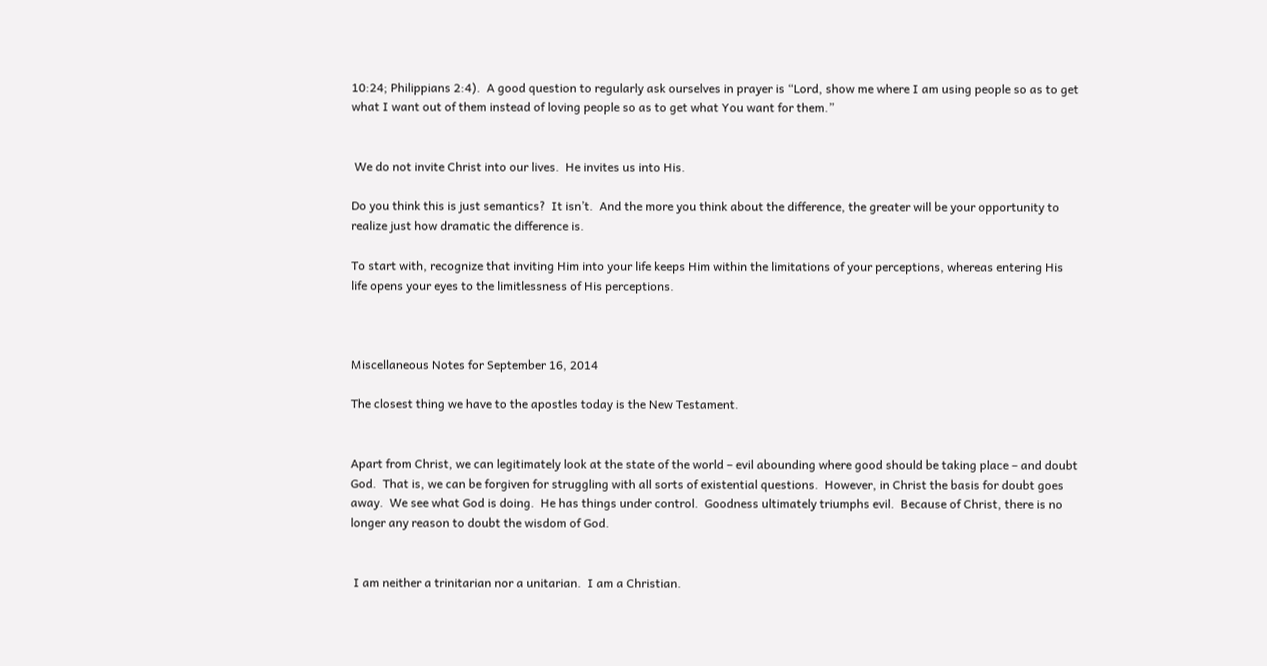10:24; Philippians 2:4).  A good question to regularly ask ourselves in prayer is “Lord, show me where I am using people so as to get what I want out of them instead of loving people so as to get what You want for them.”


 We do not invite Christ into our lives.  He invites us into His.

Do you think this is just semantics?  It isn’t.  And the more you think about the difference, the greater will be your opportunity to realize just how dramatic the difference is.

To start with, recognize that inviting Him into your life keeps Him within the limitations of your perceptions, whereas entering His life opens your eyes to the limitlessness of His perceptions.



Miscellaneous Notes for September 16, 2014

The closest thing we have to the apostles today is the New Testament.


Apart from Christ, we can legitimately look at the state of the world – evil abounding where good should be taking place – and doubt God.  That is, we can be forgiven for struggling with all sorts of existential questions.  However, in Christ the basis for doubt goes away.  We see what God is doing.  He has things under control.  Goodness ultimately triumphs evil.  Because of Christ, there is no longer any reason to doubt the wisdom of God.


 I am neither a trinitarian nor a unitarian.  I am a Christian.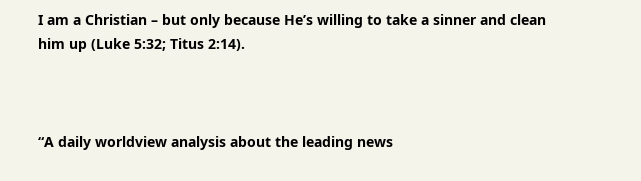I am a Christian – but only because He’s willing to take a sinner and clean him up (Luke 5:32; Titus 2:14).



“A daily worldview analysis about the leading news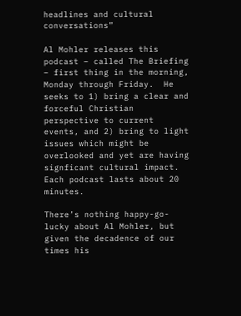headlines and cultural conversations”

Al Mohler releases this podcast – called The Briefing – first thing in the morning, Monday through Friday.  He seeks to 1) bring a clear and forceful Christian perspective to current events, and 2) bring to light issues which might be overlooked and yet are having signficant cultural impact.  Each podcast lasts about 20 minutes.

There’s nothing happy-go-lucky about Al Mohler, but given the decadence of our times his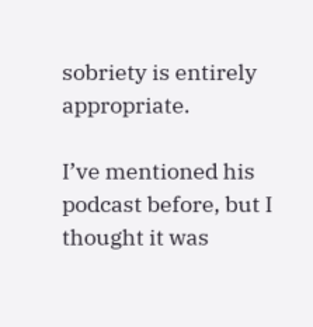sobriety is entirely appropriate.

I’ve mentioned his podcast before, but I thought it was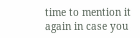time to mention it again in case you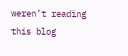weren’t reading this blog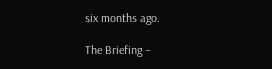six months ago.

The Briefing –